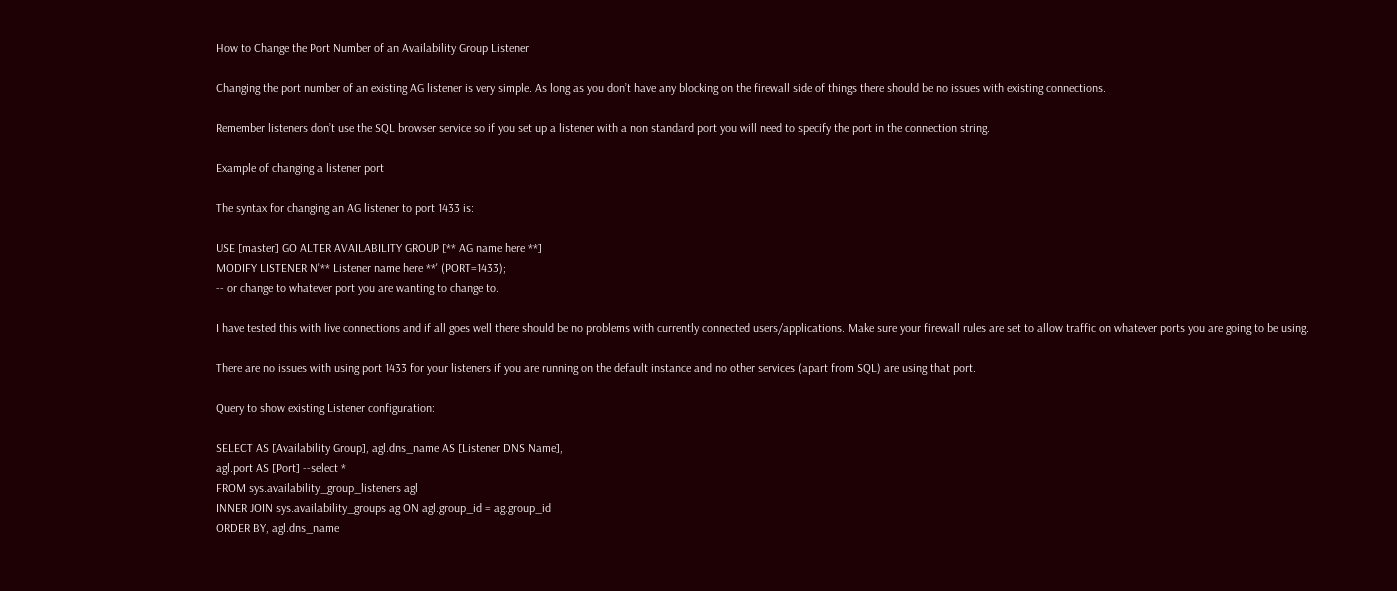How to Change the Port Number of an Availability Group Listener

Changing the port number of an existing AG listener is very simple. As long as you don’t have any blocking on the firewall side of things there should be no issues with existing connections.

Remember listeners don’t use the SQL browser service so if you set up a listener with a non standard port you will need to specify the port in the connection string.

Example of changing a listener port

The syntax for changing an AG listener to port 1433 is:

USE [master] GO ALTER AVAILABILITY GROUP [** AG name here **]
MODIFY LISTENER N'** Listener name here **' (PORT=1433);
-- or change to whatever port you are wanting to change to.

I have tested this with live connections and if all goes well there should be no problems with currently connected users/applications. Make sure your firewall rules are set to allow traffic on whatever ports you are going to be using.

There are no issues with using port 1433 for your listeners if you are running on the default instance and no other services (apart from SQL) are using that port.

Query to show existing Listener configuration:

SELECT AS [Availability Group], agl.dns_name AS [Listener DNS Name],
agl.port AS [Port] --select *
FROM sys.availability_group_listeners agl
INNER JOIN sys.availability_groups ag ON agl.group_id = ag.group_id
ORDER BY, agl.dns_name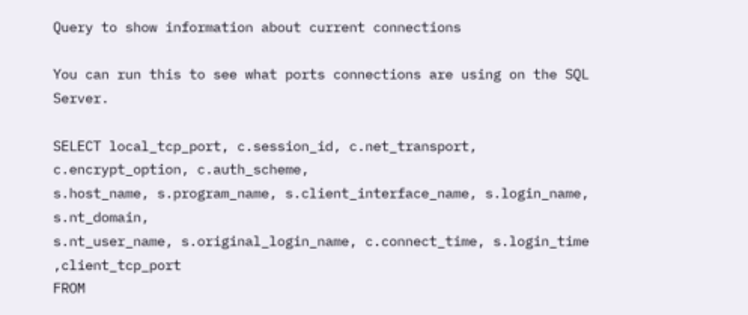Query to show information about current connections

You can run this to see what ports connections are using on the SQL Server.

SELECT local_tcp_port, c.session_id, c.net_transport, c.encrypt_option, c.auth_scheme,
s.host_name, s.program_name, s.client_interface_name, s.login_name, s.nt_domain,
s.nt_user_name, s.original_login_name, c.connect_time, s.login_time ,client_tcp_port
FROM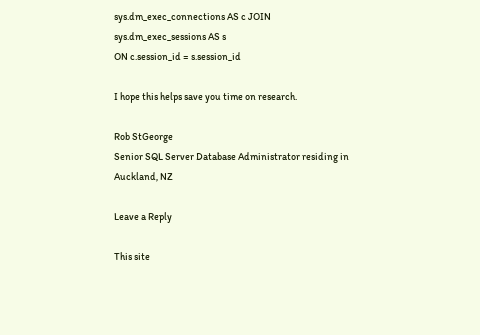sys.dm_exec_connections AS c JOIN sys.dm_exec_sessions AS s
ON c.session_id = s.session_id

I hope this helps save you time on research.

Rob StGeorge
Senior SQL Server Database Administrator residing in Auckland, NZ

Leave a Reply

This site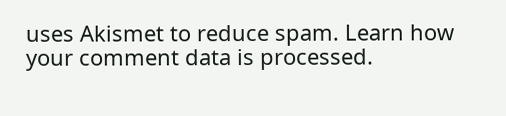uses Akismet to reduce spam. Learn how your comment data is processed.